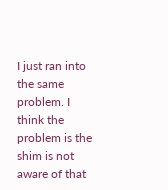I just ran into the same problem. I think the problem is the shim is not
aware of that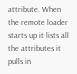attribute. When the remote loader starts up it lists all
the attributes it pulls in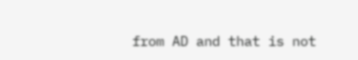from AD and that is not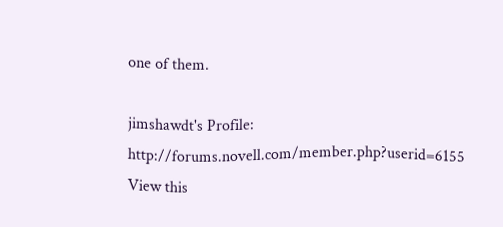one of them.

jimshawdt's Profile: http://forums.novell.com/member.php?userid=6155
View this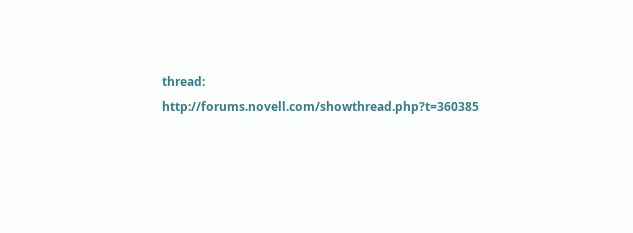thread: http://forums.novell.com/showthread.php?t=360385